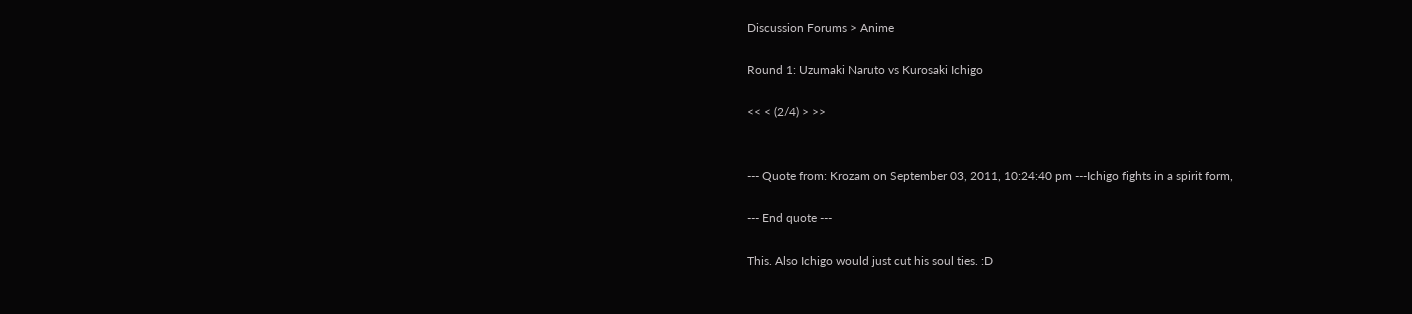Discussion Forums > Anime

Round 1: Uzumaki Naruto vs Kurosaki Ichigo

<< < (2/4) > >>


--- Quote from: Krozam on September 03, 2011, 10:24:40 pm ---Ichigo fights in a spirit form,

--- End quote ---

This. Also Ichigo would just cut his soul ties. :D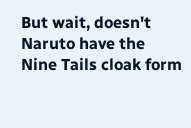But wait, doesn't Naruto have the Nine Tails cloak form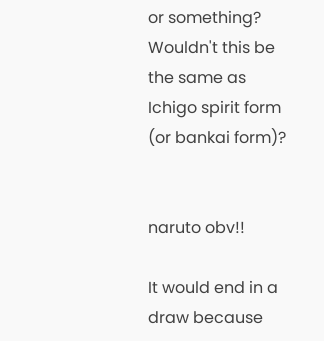or something? Wouldn't this be the same as Ichigo spirit form (or bankai form)?


naruto obv!!

It would end in a draw because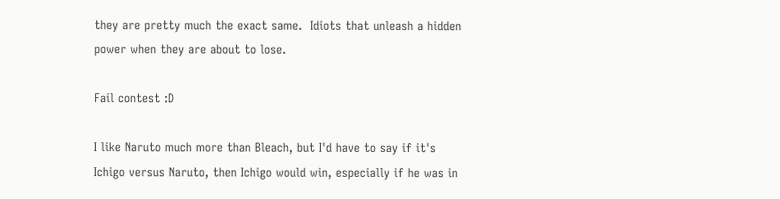they are pretty much the exact same.  Idiots that unleash a hidden power when they are about to lose.

Fail contest :D

I like Naruto much more than Bleach, but I'd have to say if it's Ichigo versus Naruto, then Ichigo would win, especially if he was in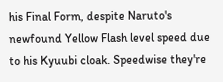his Final Form, despite Naruto's newfound Yellow Flash level speed due to his Kyuubi cloak. Speedwise they're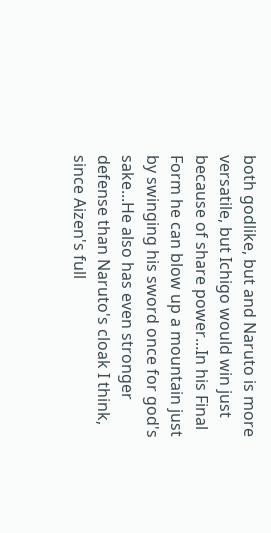both godlike, but and Naruto is more versatile, but Ichigo would win just because of share power...In his Final Form he can blow up a mountain just by swinging his sword once for god's sake...He also has even stronger defense than Naruto's cloak I think, since Aizen's full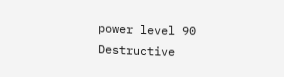power level 90 Destructive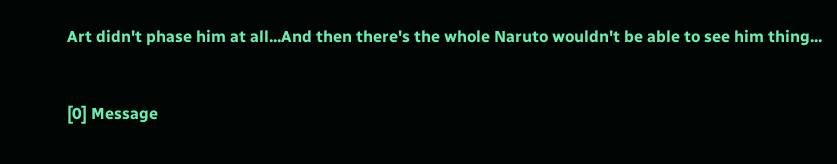Art didn't phase him at all...And then there's the whole Naruto wouldn't be able to see him thing...


[0] Message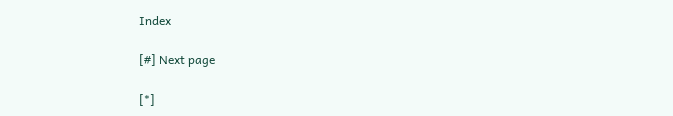Index

[#] Next page

[*]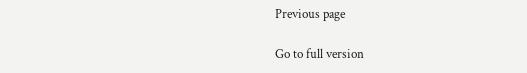Previous page

Go to full version